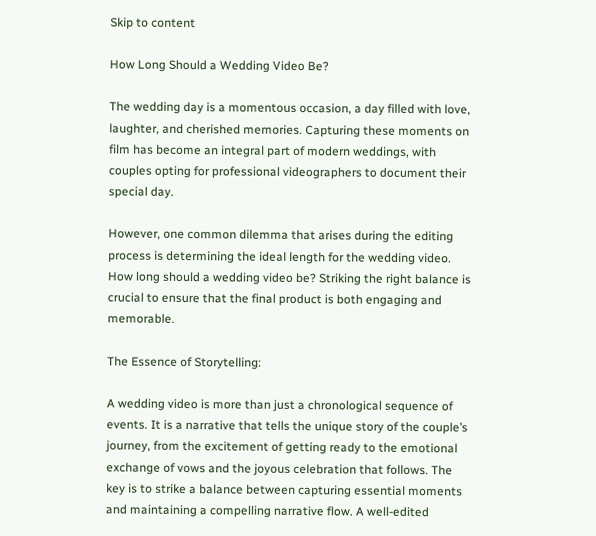Skip to content

How Long Should a Wedding Video Be?

The wedding day is a momentous occasion, a day filled with love, laughter, and cherished memories. Capturing these moments on film has become an integral part of modern weddings, with couples opting for professional videographers to document their special day.

However, one common dilemma that arises during the editing process is determining the ideal length for the wedding video. How long should a wedding video be? Striking the right balance is crucial to ensure that the final product is both engaging and memorable.

The Essence of Storytelling:

A wedding video is more than just a chronological sequence of events. It is a narrative that tells the unique story of the couple’s journey, from the excitement of getting ready to the emotional exchange of vows and the joyous celebration that follows. The key is to strike a balance between capturing essential moments and maintaining a compelling narrative flow. A well-edited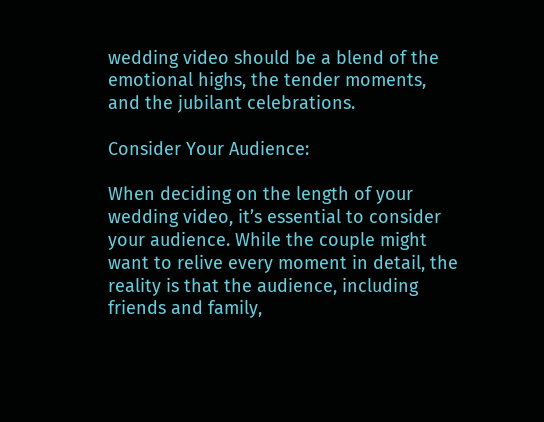wedding video should be a blend of the emotional highs, the tender moments, and the jubilant celebrations.

Consider Your Audience:

When deciding on the length of your wedding video, it’s essential to consider your audience. While the couple might want to relive every moment in detail, the reality is that the audience, including friends and family,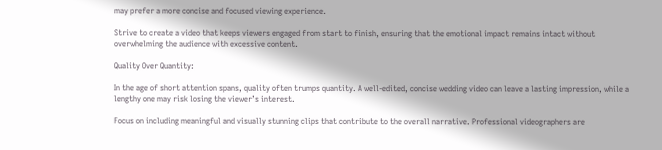may prefer a more concise and focused viewing experience.

Strive to create a video that keeps viewers engaged from start to finish, ensuring that the emotional impact remains intact without overwhelming the audience with excessive content.

Quality Over Quantity:

In the age of short attention spans, quality often trumps quantity. A well-edited, concise wedding video can leave a lasting impression, while a lengthy one may risk losing the viewer’s interest.

Focus on including meaningful and visually stunning clips that contribute to the overall narrative. Professional videographers are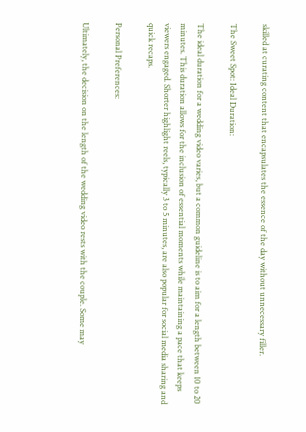skilled at curating content that encapsulates the essence of the day without unnecessary filler.

The Sweet Spot: Ideal Duration:

The ideal duration for a wedding video varies, but a common guideline is to aim for a length between 10 to 20 minutes. This duration allows for the inclusion of essential moments while maintaining a pace that keeps viewers engaged. Shorter highlight reels, typically 3 to 5 minutes, are also popular for social media sharing and quick recaps.

Personal Preferences:

Ultimately, the decision on the length of the wedding video rests with the couple. Some may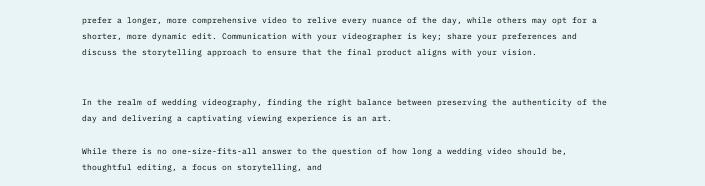prefer a longer, more comprehensive video to relive every nuance of the day, while others may opt for a shorter, more dynamic edit. Communication with your videographer is key; share your preferences and discuss the storytelling approach to ensure that the final product aligns with your vision.


In the realm of wedding videography, finding the right balance between preserving the authenticity of the day and delivering a captivating viewing experience is an art.

While there is no one-size-fits-all answer to the question of how long a wedding video should be, thoughtful editing, a focus on storytelling, and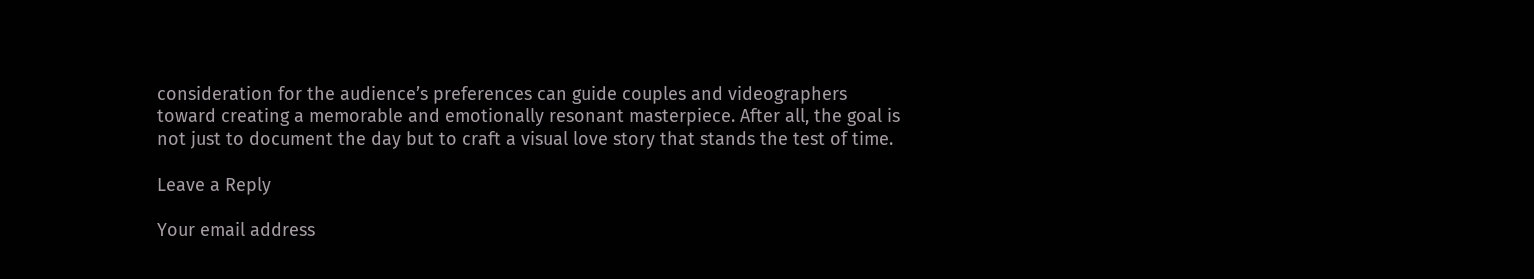consideration for the audience’s preferences can guide couples and videographers toward creating a memorable and emotionally resonant masterpiece. After all, the goal is not just to document the day but to craft a visual love story that stands the test of time.

Leave a Reply

Your email address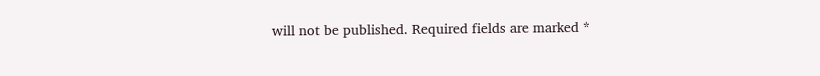will not be published. Required fields are marked *